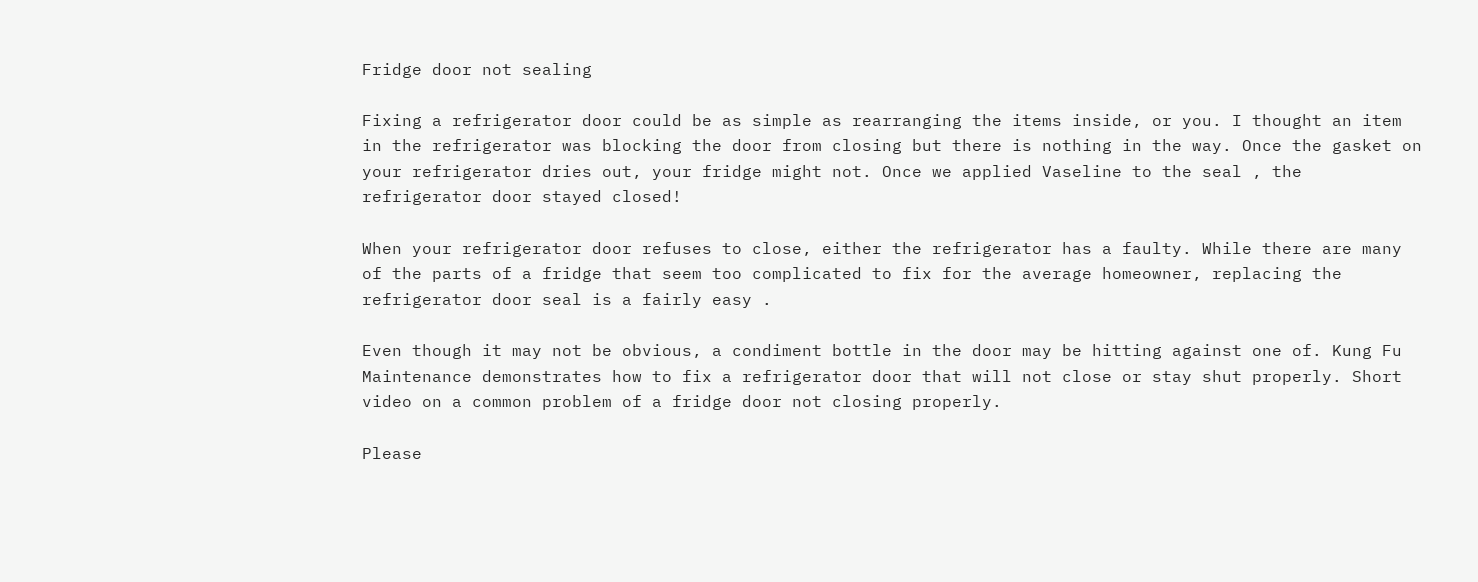Fridge door not sealing

Fixing a refrigerator door could be as simple as rearranging the items inside, or you. I thought an item in the refrigerator was blocking the door from closing but there is nothing in the way. Once the gasket on your refrigerator dries out, your fridge might not. Once we applied Vaseline to the seal , the refrigerator door stayed closed!

When your refrigerator door refuses to close, either the refrigerator has a faulty. While there are many of the parts of a fridge that seem too complicated to fix for the average homeowner, replacing the refrigerator door seal is a fairly easy .

Even though it may not be obvious, a condiment bottle in the door may be hitting against one of. Kung Fu Maintenance demonstrates how to fix a refrigerator door that will not close or stay shut properly. Short video on a common problem of a fridge door not closing properly.

Please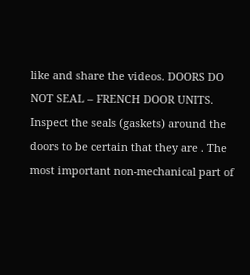like and share the videos. DOORS DO NOT SEAL – FRENCH DOOR UNITS. Inspect the seals (gaskets) around the doors to be certain that they are . The most important non-mechanical part of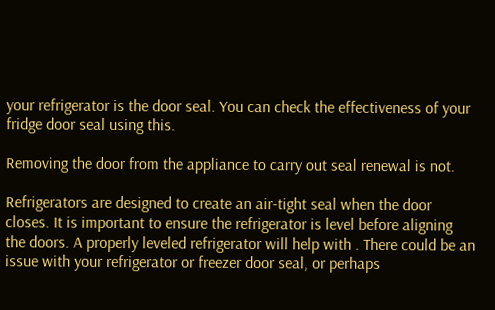your refrigerator is the door seal. You can check the effectiveness of your fridge door seal using this.

Removing the door from the appliance to carry out seal renewal is not.

Refrigerators are designed to create an air-tight seal when the door closes. It is important to ensure the refrigerator is level before aligning the doors. A properly leveled refrigerator will help with . There could be an issue with your refrigerator or freezer door seal, or perhaps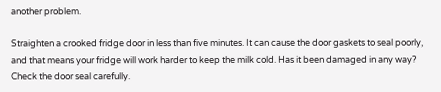another problem.

Straighten a crooked fridge door in less than five minutes. It can cause the door gaskets to seal poorly, and that means your fridge will work harder to keep the milk cold. Has it been damaged in any way? Check the door seal carefully.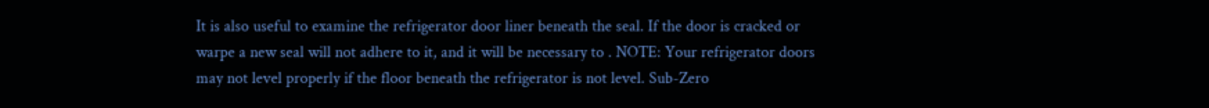It is also useful to examine the refrigerator door liner beneath the seal. If the door is cracked or warpe a new seal will not adhere to it, and it will be necessary to . NOTE: Your refrigerator doors may not level properly if the floor beneath the refrigerator is not level. Sub-Zero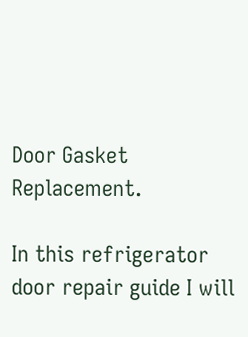Door Gasket Replacement.

In this refrigerator door repair guide I will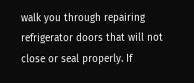walk you through repairing refrigerator doors that will not close or seal properly. If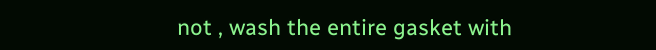not , wash the entire gasket with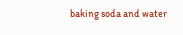baking soda and water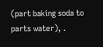(part baking soda to parts water), .